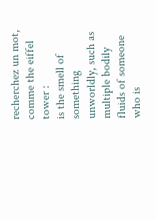recherchez un mot, comme the eiffel tower :
is the smell of something unworldly, such as multiple bodily fluids of someone who is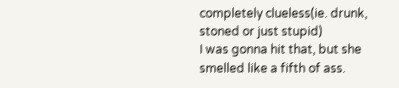completely clueless(ie. drunk, stoned or just stupid)
I was gonna hit that, but she smelled like a fifth of ass.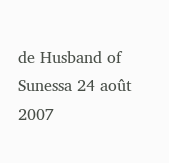de Husband of Sunessa 24 août 2007